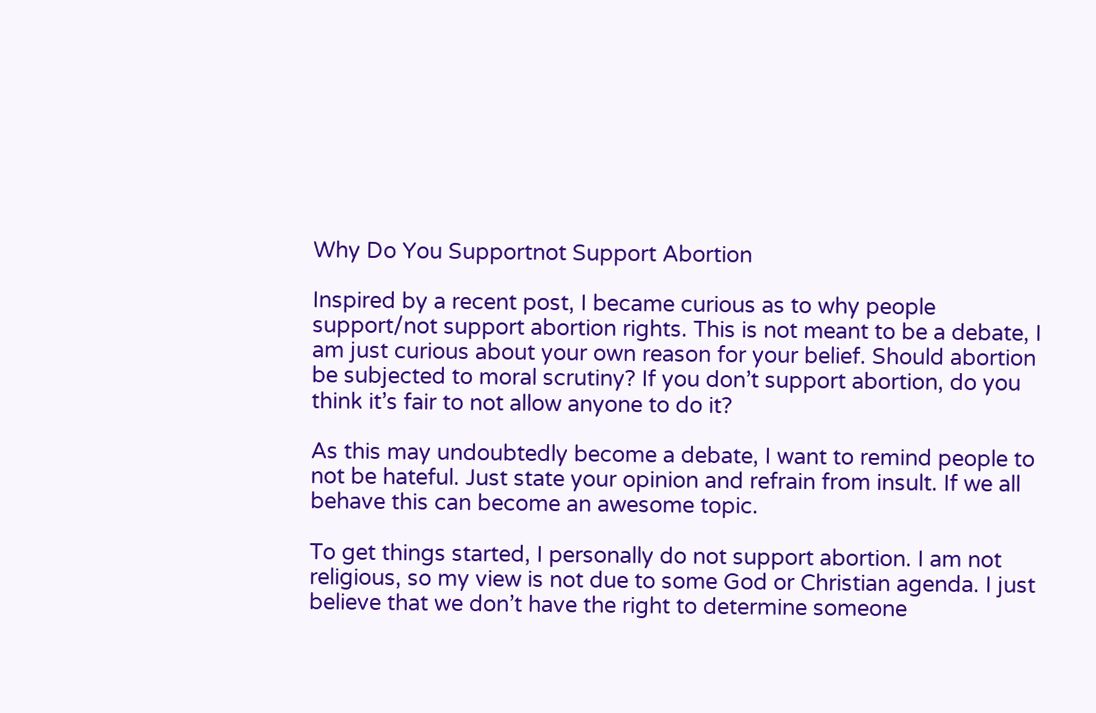Why Do You Supportnot Support Abortion

Inspired by a recent post, I became curious as to why people support/not support abortion rights. This is not meant to be a debate, I am just curious about your own reason for your belief. Should abortion be subjected to moral scrutiny? If you don’t support abortion, do you think it’s fair to not allow anyone to do it?

As this may undoubtedly become a debate, I want to remind people to not be hateful. Just state your opinion and refrain from insult. If we all behave this can become an awesome topic.

To get things started, I personally do not support abortion. I am not religious, so my view is not due to some God or Christian agenda. I just believe that we don’t have the right to determine someone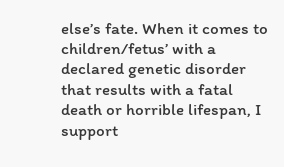else’s fate. When it comes to children/fetus’ with a declared genetic disorder that results with a fatal death or horrible lifespan, I support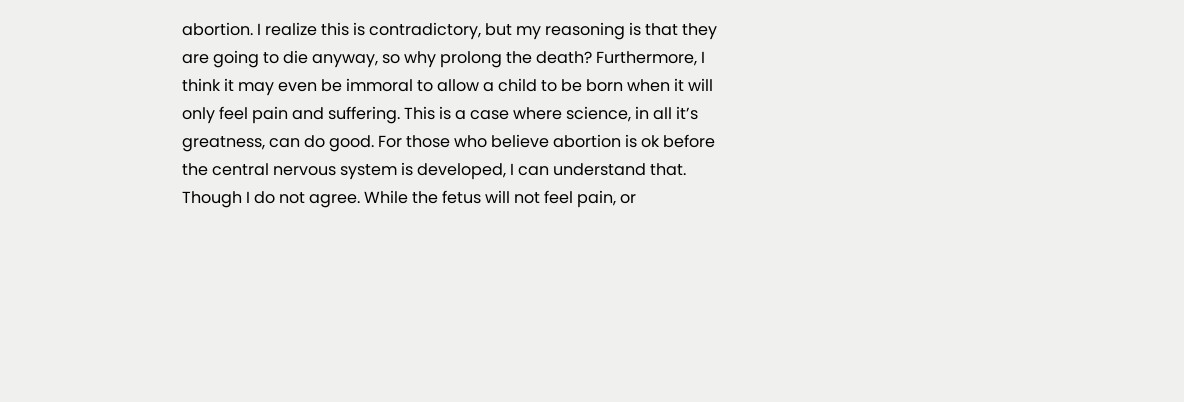abortion. I realize this is contradictory, but my reasoning is that they are going to die anyway, so why prolong the death? Furthermore, I think it may even be immoral to allow a child to be born when it will only feel pain and suffering. This is a case where science, in all it’s greatness, can do good. For those who believe abortion is ok before the central nervous system is developed, I can understand that. Though I do not agree. While the fetus will not feel pain, or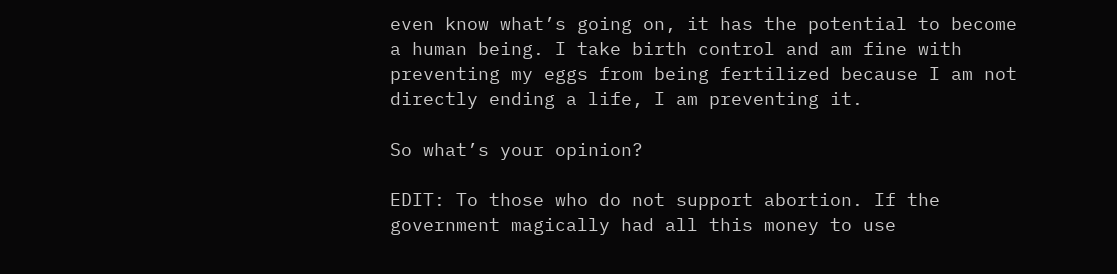even know what’s going on, it has the potential to become a human being. I take birth control and am fine with preventing my eggs from being fertilized because I am not directly ending a life, I am preventing it.

So what’s your opinion?

EDIT: To those who do not support abortion. If the government magically had all this money to use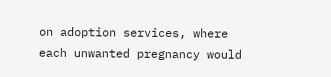on adoption services, where each unwanted pregnancy would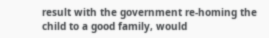result with the government re-homing the child to a good family, would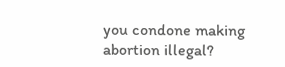you condone making abortion illegal?